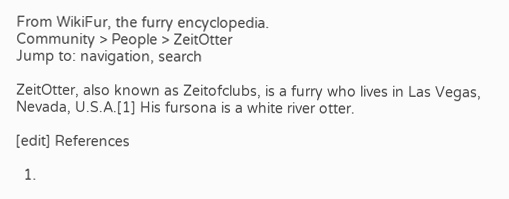From WikiFur, the furry encyclopedia.
Community > People > ZeitOtter
Jump to: navigation, search

ZeitOtter, also known as Zeitofclubs, is a furry who lives in Las Vegas, Nevada, U.S.A.[1] His fursona is a white river otter.

[edit] References

  1.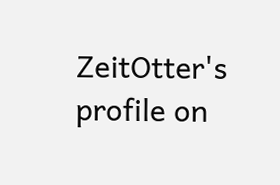ZeitOtter's profile on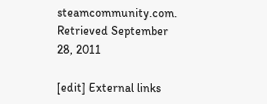steamcommunity.com. Retrieved September 28, 2011

[edit] External links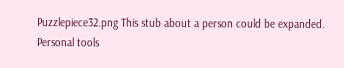Puzzlepiece32.png This stub about a person could be expanded.
Personal tools